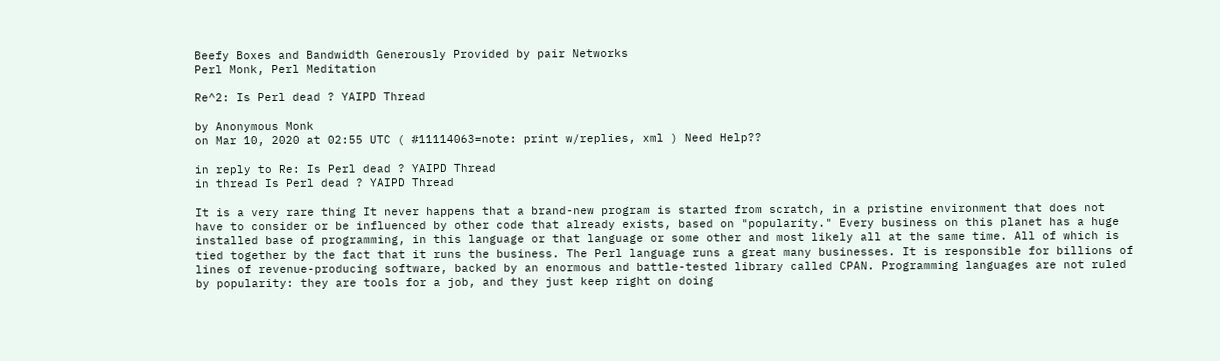Beefy Boxes and Bandwidth Generously Provided by pair Networks
Perl Monk, Perl Meditation

Re^2: Is Perl dead ? YAIPD Thread

by Anonymous Monk
on Mar 10, 2020 at 02:55 UTC ( #11114063=note: print w/replies, xml ) Need Help??

in reply to Re: Is Perl dead ? YAIPD Thread
in thread Is Perl dead ? YAIPD Thread

It is a very rare thing It never happens that a brand-new program is started from scratch, in a pristine environment that does not have to consider or be influenced by other code that already exists, based on "popularity." Every business on this planet has a huge installed base of programming, in this language or that language or some other and most likely all at the same time. All of which is tied together by the fact that it runs the business. The Perl language runs a great many businesses. It is responsible for billions of lines of revenue-producing software, backed by an enormous and battle-tested library called CPAN. Programming languages are not ruled by popularity: they are tools for a job, and they just keep right on doing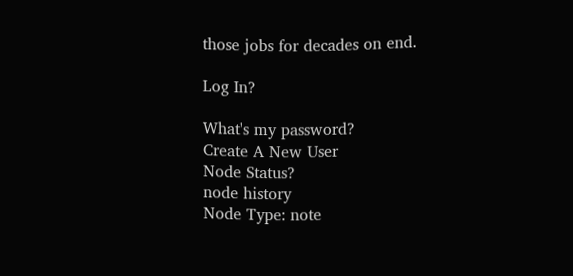those jobs for decades on end.

Log In?

What's my password?
Create A New User
Node Status?
node history
Node Type: note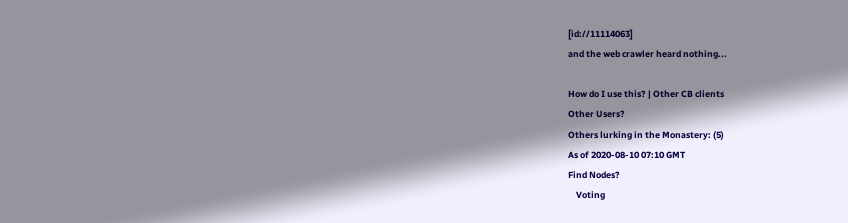[id://11114063]
and the web crawler heard nothing...

How do I use this? | Other CB clients
Other Users?
Others lurking in the Monastery: (5)
As of 2020-08-10 07:10 GMT
Find Nodes?
    Voting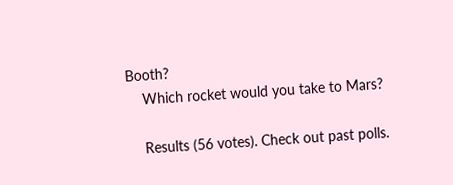Booth?
    Which rocket would you take to Mars?

    Results (56 votes). Check out past polls.